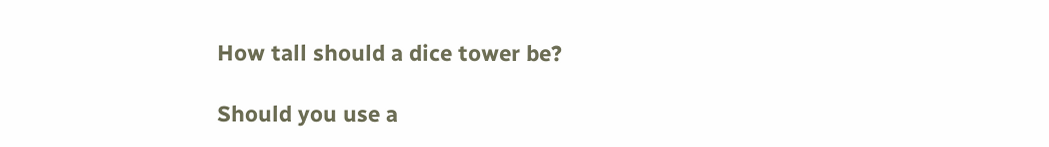How tall should a dice tower be?

Should you use a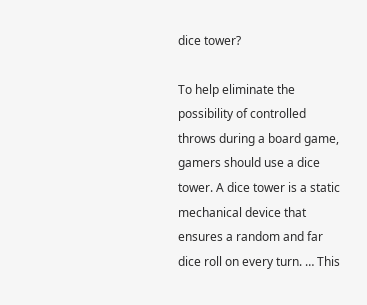dice tower?

To help eliminate the possibility of controlled throws during a board game, gamers should use a dice tower. A dice tower is a static mechanical device that ensures a random and far dice roll on every turn. … This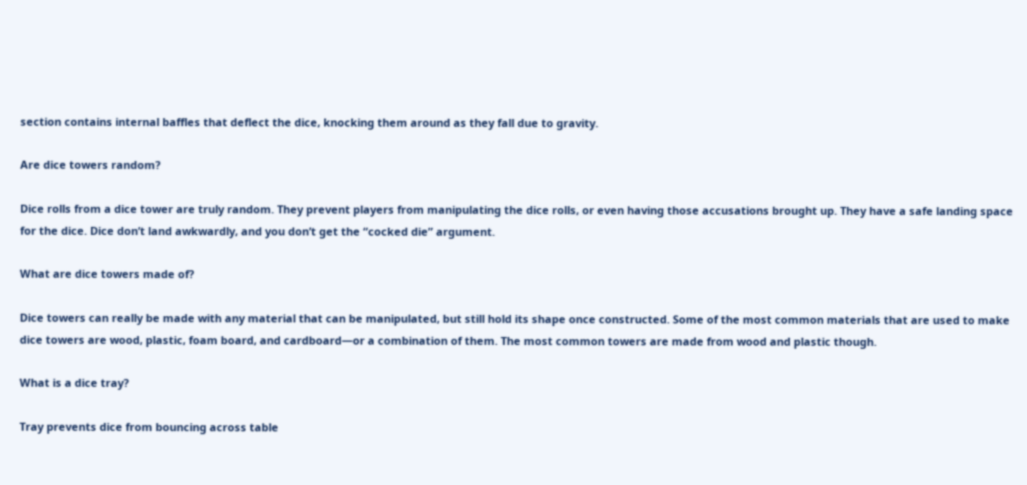section contains internal baffles that deflect the dice, knocking them around as they fall due to gravity.

Are dice towers random?

Dice rolls from a dice tower are truly random. They prevent players from manipulating the dice rolls, or even having those accusations brought up. They have a safe landing space for the dice. Dice don’t land awkwardly, and you don’t get the “cocked die” argument.

What are dice towers made of?

Dice towers can really be made with any material that can be manipulated, but still hold its shape once constructed. Some of the most common materials that are used to make dice towers are wood, plastic, foam board, and cardboard—or a combination of them. The most common towers are made from wood and plastic though.

What is a dice tray?

Tray prevents dice from bouncing across table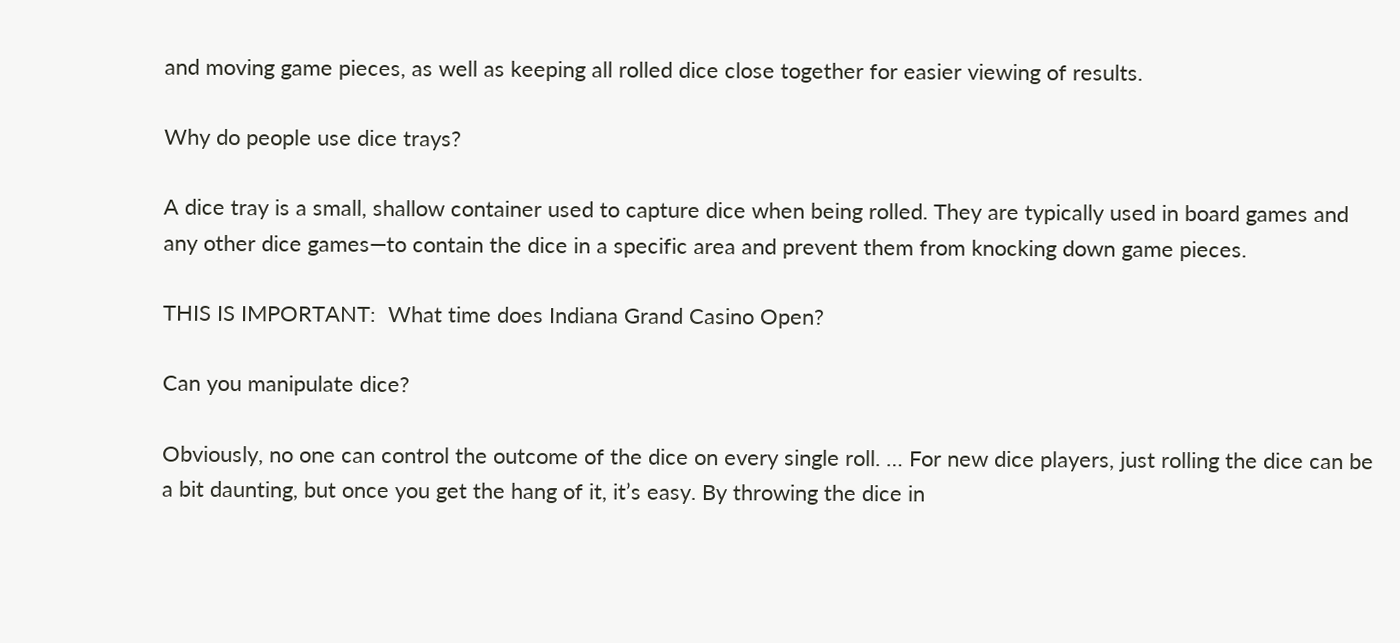and moving game pieces, as well as keeping all rolled dice close together for easier viewing of results.

Why do people use dice trays?

A dice tray is a small, shallow container used to capture dice when being rolled. They are typically used in board games and any other dice games—to contain the dice in a specific area and prevent them from knocking down game pieces.

THIS IS IMPORTANT:  What time does Indiana Grand Casino Open?

Can you manipulate dice?

Obviously, no one can control the outcome of the dice on every single roll. … For new dice players, just rolling the dice can be a bit daunting, but once you get the hang of it, it’s easy. By throwing the dice in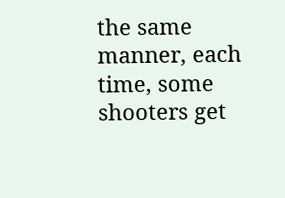the same manner, each time, some shooters get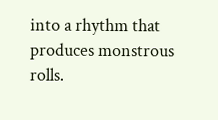into a rhythm that produces monstrous rolls.